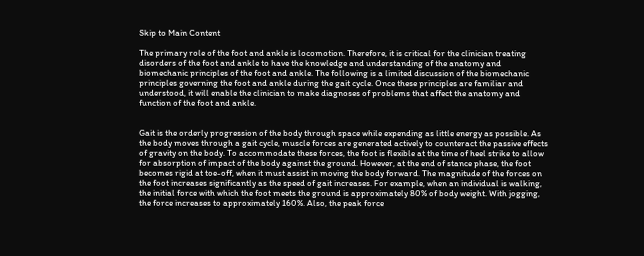Skip to Main Content

The primary role of the foot and ankle is locomotion. Therefore, it is critical for the clinician treating disorders of the foot and ankle to have the knowledge and understanding of the anatomy and biomechanic principles of the foot and ankle. The following is a limited discussion of the biomechanic principles governing the foot and ankle during the gait cycle. Once these principles are familiar and understood, it will enable the clinician to make diagnoses of problems that affect the anatomy and function of the foot and ankle.


Gait is the orderly progression of the body through space while expending as little energy as possible. As the body moves through a gait cycle, muscle forces are generated actively to counteract the passive effects of gravity on the body. To accommodate these forces, the foot is flexible at the time of heel strike to allow for absorption of impact of the body against the ground. However, at the end of stance phase, the foot becomes rigid at toe-off, when it must assist in moving the body forward. The magnitude of the forces on the foot increases significantly as the speed of gait increases. For example, when an individual is walking, the initial force with which the foot meets the ground is approximately 80% of body weight. With jogging, the force increases to approximately 160%. Also, the peak force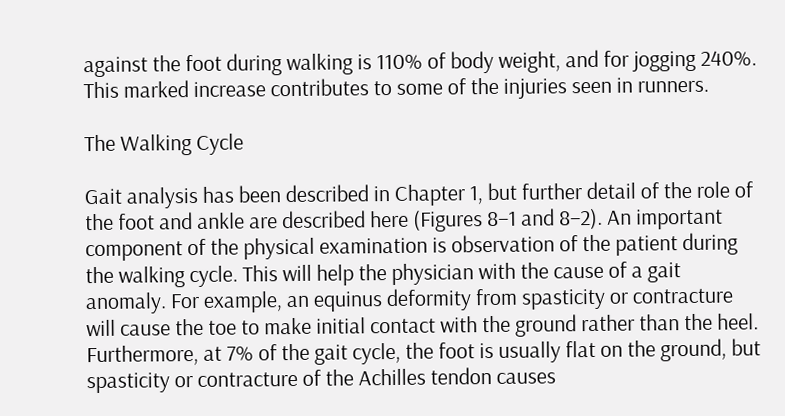against the foot during walking is 110% of body weight, and for jogging 240%. This marked increase contributes to some of the injuries seen in runners.

The Walking Cycle

Gait analysis has been described in Chapter 1, but further detail of the role of the foot and ankle are described here (Figures 8–1 and 8–2). An important component of the physical examination is observation of the patient during the walking cycle. This will help the physician with the cause of a gait anomaly. For example, an equinus deformity from spasticity or contracture will cause the toe to make initial contact with the ground rather than the heel. Furthermore, at 7% of the gait cycle, the foot is usually flat on the ground, but spasticity or contracture of the Achilles tendon causes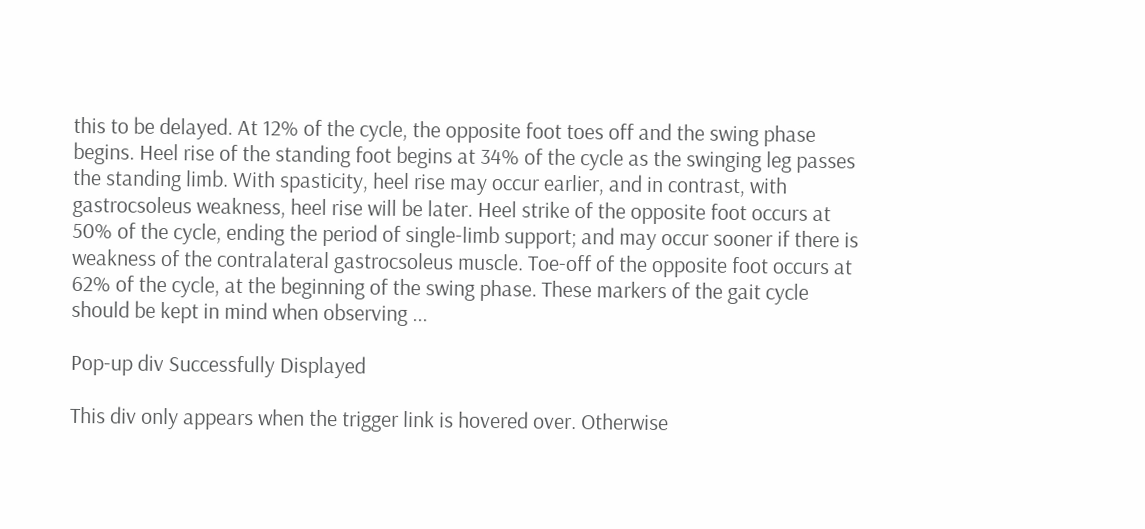this to be delayed. At 12% of the cycle, the opposite foot toes off and the swing phase begins. Heel rise of the standing foot begins at 34% of the cycle as the swinging leg passes the standing limb. With spasticity, heel rise may occur earlier, and in contrast, with gastrocsoleus weakness, heel rise will be later. Heel strike of the opposite foot occurs at 50% of the cycle, ending the period of single-limb support; and may occur sooner if there is weakness of the contralateral gastrocsoleus muscle. Toe-off of the opposite foot occurs at 62% of the cycle, at the beginning of the swing phase. These markers of the gait cycle should be kept in mind when observing ...

Pop-up div Successfully Displayed

This div only appears when the trigger link is hovered over. Otherwise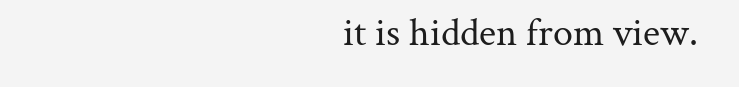it is hidden from view.